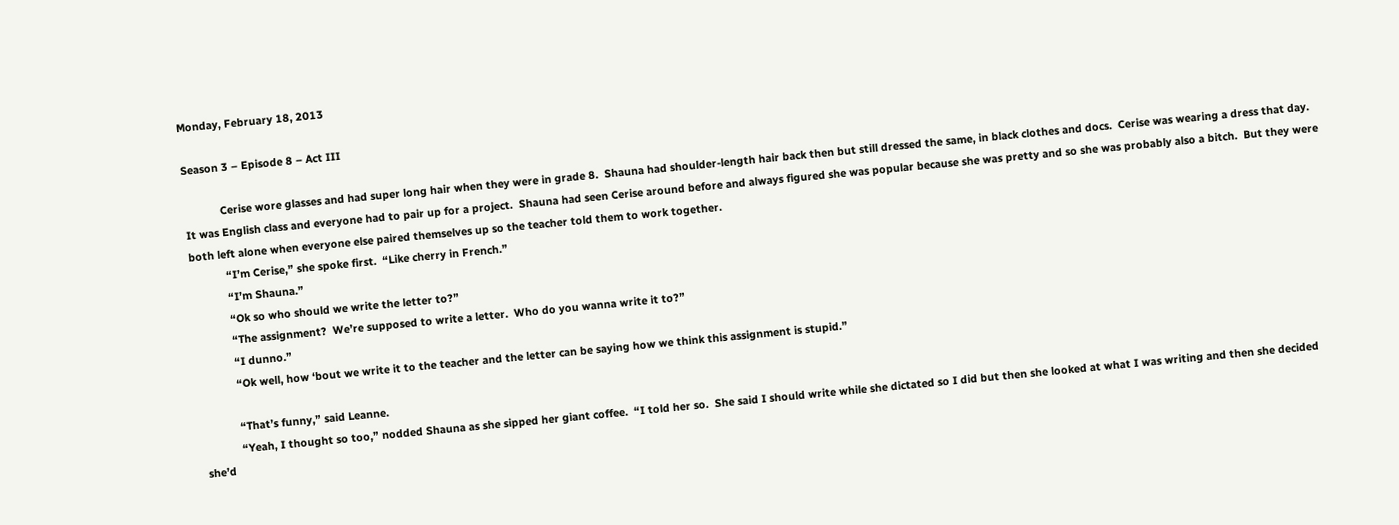Monday, February 18, 2013

Season 3 – Episode 8 – Act III

            Cerise wore glasses and had super long hair when they were in grade 8.  Shauna had shoulder-length hair back then but still dressed the same, in black clothes and docs.  Cerise was wearing a dress that day.  It was English class and everyone had to pair up for a project.  Shauna had seen Cerise around before and always figured she was popular because she was pretty and so she was probably also a bitch.  But they were both left alone when everyone else paired themselves up so the teacher told them to work together.
            “I’m Cerise,” she spoke first.  “Like cherry in French.”
            “I’m Shauna.”
            “Ok so who should we write the letter to?”
            “The assignment?  We’re supposed to write a letter.  Who do you wanna write it to?”
            “I dunno.”
            “Ok well, how ‘bout we write it to the teacher and the letter can be saying how we think this assignment is stupid.”

            “That’s funny,” said Leanne.
            “Yeah, I thought so too,” nodded Shauna as she sipped her giant coffee.  “I told her so.  She said I should write while she dictated so I did but then she looked at what I was writing and then she decided she’d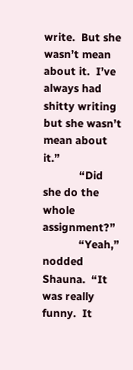write.  But she wasn’t mean about it.  I’ve always had shitty writing but she wasn’t mean about it.”
            “Did she do the whole assignment?”
            “Yeah,” nodded Shauna.  “It was really funny.  It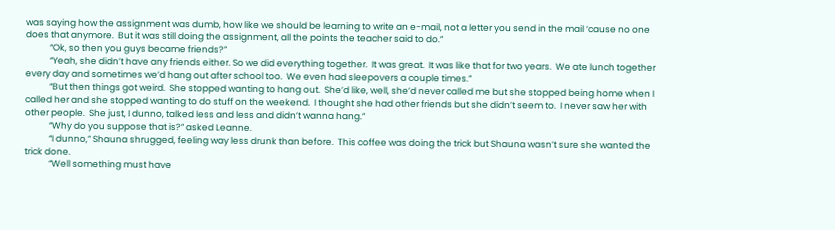was saying how the assignment was dumb, how like we should be learning to write an e-mail, not a letter you send in the mail ‘cause no one does that anymore.  But it was still doing the assignment, all the points the teacher said to do.”
            “Ok, so then you guys became friends?”
            “Yeah, she didn’t have any friends either. So we did everything together.  It was great.  It was like that for two years.  We ate lunch together every day and sometimes we’d hang out after school too.  We even had sleepovers a couple times.”
            “But then things got weird.  She stopped wanting to hang out.  She’d like, well, she’d never called me but she stopped being home when I called her and she stopped wanting to do stuff on the weekend.  I thought she had other friends but she didn’t seem to.  I never saw her with other people.  She just, I dunno, talked less and less and didn’t wanna hang.”
            “Why do you suppose that is?” asked Leanne.
            “I dunno,” Shauna shrugged, feeling way less drunk than before.  This coffee was doing the trick but Shauna wasn’t sure she wanted the trick done.
            “Well something must have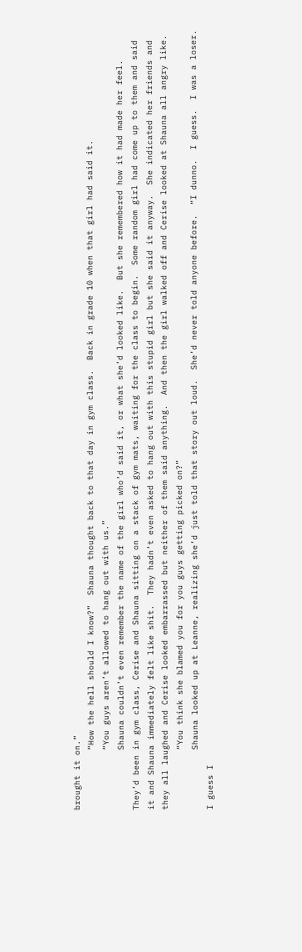brought it on.”
            “How the hell should I know?”  Shauna thought back to that day in gym class.  Back in grade 10 when that girl had said it.
            “You guys aren’t allowed to hang out with us.”
            Shauna couldn’t even remember the name of the girl who’d said it, or what she’d looked like.  But she remembered how it had made her feel.  They’d been in gym class, Cerise and Shauna sitting on a stack of gym mats, waiting for the class to begin.  Some random girl had come up to them and said it and Shauna immediately felt like shit.  They hadn’t even asked to hang out with this stupid girl but she said it anyway.  She indicated her friends and they all laughed and Cerise looked embarrassed but neither of them said anything.  And then the girl walked off and Cerise looked at Shauna all angry like.
            “You think she blamed you for you guys getting picked on?”
            Shauna looked up at Leanne, realizing she’d just told that story out loud.  She’d never told anyone before.  “I dunno.  I guess.  I was a loser.  I guess I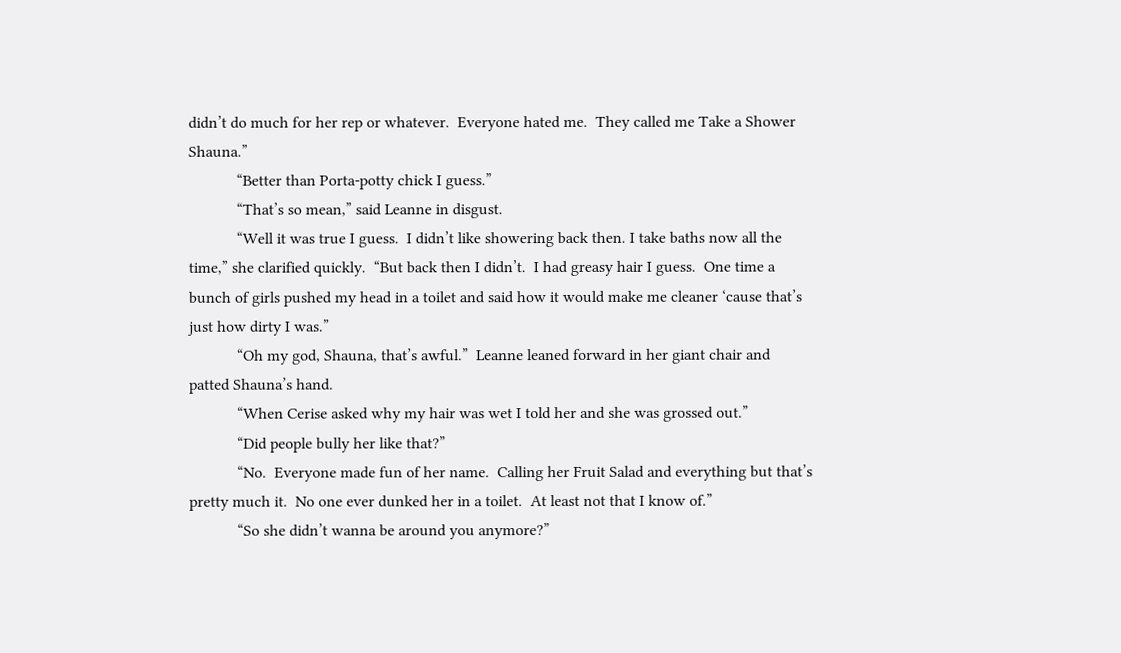didn’t do much for her rep or whatever.  Everyone hated me.  They called me Take a Shower Shauna.”
            “Better than Porta-potty chick I guess.”
            “That’s so mean,” said Leanne in disgust.
            “Well it was true I guess.  I didn’t like showering back then. I take baths now all the time,” she clarified quickly.  “But back then I didn’t.  I had greasy hair I guess.  One time a bunch of girls pushed my head in a toilet and said how it would make me cleaner ‘cause that’s just how dirty I was.”
            “Oh my god, Shauna, that’s awful.”  Leanne leaned forward in her giant chair and patted Shauna’s hand.
            “When Cerise asked why my hair was wet I told her and she was grossed out.”
            “Did people bully her like that?”
            “No.  Everyone made fun of her name.  Calling her Fruit Salad and everything but that’s pretty much it.  No one ever dunked her in a toilet.  At least not that I know of.”
            “So she didn’t wanna be around you anymore?”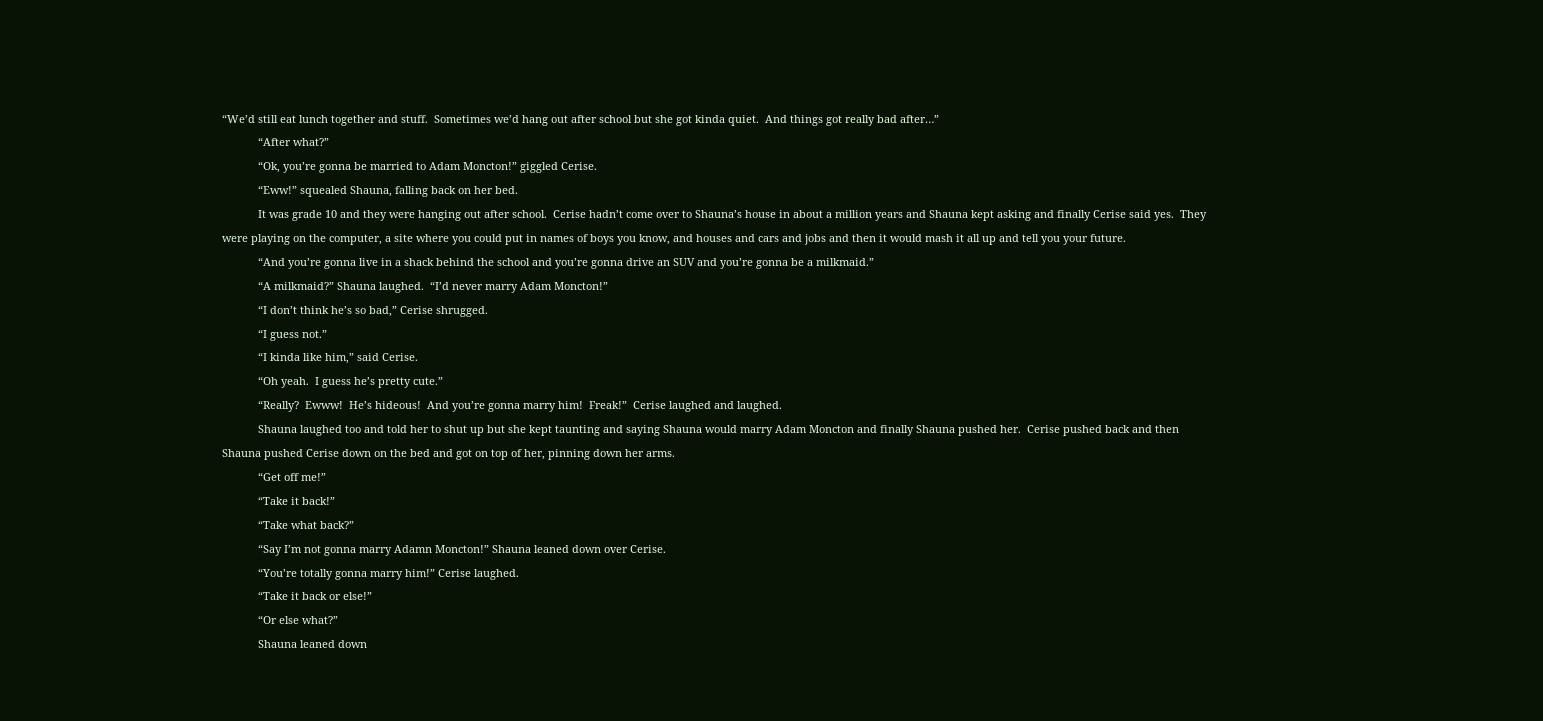“We’d still eat lunch together and stuff.  Sometimes we’d hang out after school but she got kinda quiet.  And things got really bad after…”
            “After what?”
            “Ok, you’re gonna be married to Adam Moncton!” giggled Cerise.
            “Eww!” squealed Shauna, falling back on her bed.
            It was grade 10 and they were hanging out after school.  Cerise hadn’t come over to Shauna’s house in about a million years and Shauna kept asking and finally Cerise said yes.  They were playing on the computer, a site where you could put in names of boys you know, and houses and cars and jobs and then it would mash it all up and tell you your future.
            “And you’re gonna live in a shack behind the school and you’re gonna drive an SUV and you’re gonna be a milkmaid.”
            “A milkmaid?” Shauna laughed.  “I’d never marry Adam Moncton!”
            “I don’t think he’s so bad,” Cerise shrugged.
            “I guess not.”
            “I kinda like him,” said Cerise.
            “Oh yeah.  I guess he’s pretty cute.”
            “Really?  Ewww!  He’s hideous!  And you’re gonna marry him!  Freak!”  Cerise laughed and laughed.
            Shauna laughed too and told her to shut up but she kept taunting and saying Shauna would marry Adam Moncton and finally Shauna pushed her.  Cerise pushed back and then Shauna pushed Cerise down on the bed and got on top of her, pinning down her arms.
            “Get off me!”
            “Take it back!”
            “Take what back?”
            “Say I’m not gonna marry Adamn Moncton!” Shauna leaned down over Cerise.
            “You’re totally gonna marry him!” Cerise laughed.
            “Take it back or else!”
            “Or else what?”
            Shauna leaned down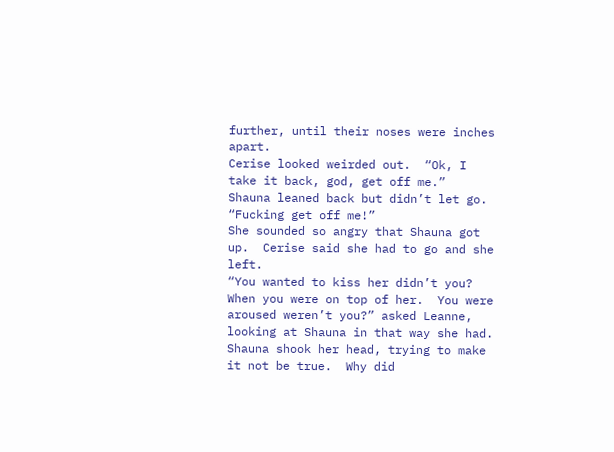further, until their noses were inches apart.
Cerise looked weirded out.  “Ok, I take it back, god, get off me.”
Shauna leaned back but didn’t let go.
“Fucking get off me!”
She sounded so angry that Shauna got up.  Cerise said she had to go and she left.
“You wanted to kiss her didn’t you?  When you were on top of her.  You were aroused weren’t you?” asked Leanne, looking at Shauna in that way she had.
Shauna shook her head, trying to make it not be true.  Why did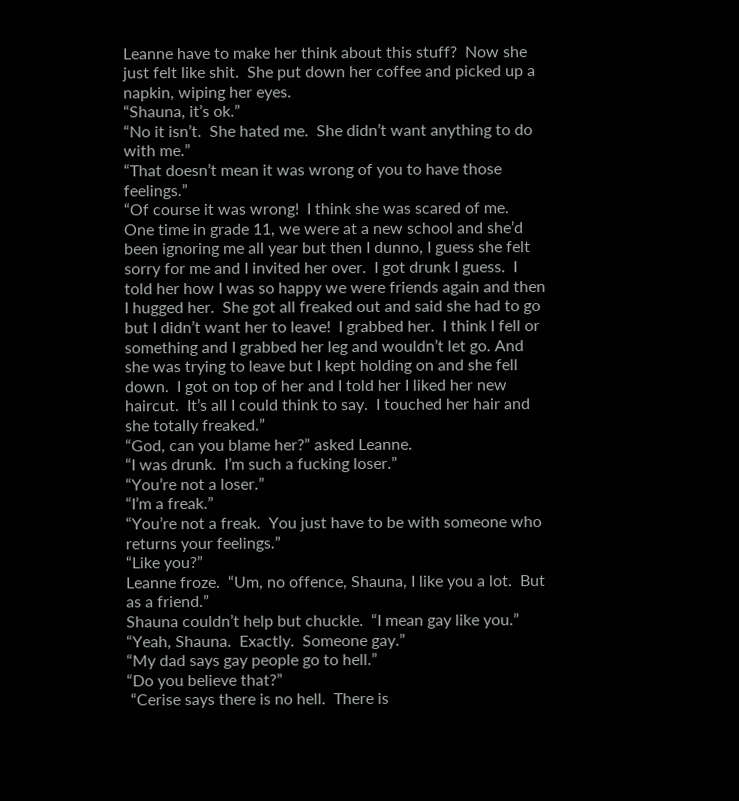Leanne have to make her think about this stuff?  Now she just felt like shit.  She put down her coffee and picked up a napkin, wiping her eyes.
“Shauna, it’s ok.”
“No it isn’t.  She hated me.  She didn’t want anything to do with me.”
“That doesn’t mean it was wrong of you to have those feelings.”
“Of course it was wrong!  I think she was scared of me.  One time in grade 11, we were at a new school and she’d been ignoring me all year but then I dunno, I guess she felt sorry for me and I invited her over.  I got drunk I guess.  I told her how I was so happy we were friends again and then I hugged her.  She got all freaked out and said she had to go but I didn’t want her to leave!  I grabbed her.  I think I fell or something and I grabbed her leg and wouldn’t let go. And she was trying to leave but I kept holding on and she fell down.  I got on top of her and I told her I liked her new haircut.  It’s all I could think to say.  I touched her hair and she totally freaked.”
“God, can you blame her?” asked Leanne.
“I was drunk.  I’m such a fucking loser.”
“You’re not a loser.”
“I’m a freak.”
“You’re not a freak.  You just have to be with someone who returns your feelings.”
“Like you?”
Leanne froze.  “Um, no offence, Shauna, I like you a lot.  But as a friend.”
Shauna couldn’t help but chuckle.  “I mean gay like you.”
“Yeah, Shauna.  Exactly.  Someone gay.”
“My dad says gay people go to hell.”
“Do you believe that?”
 “Cerise says there is no hell.  There is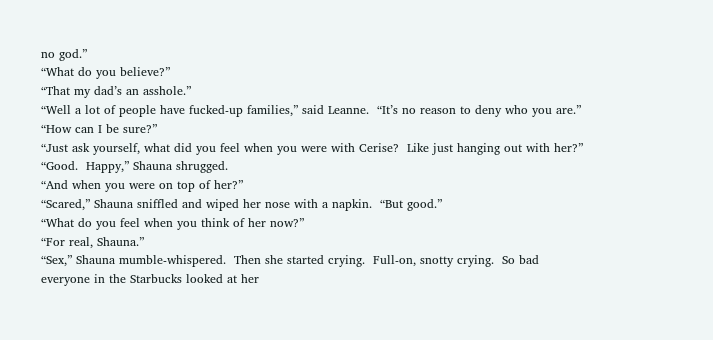no god.”
“What do you believe?”
“That my dad’s an asshole.”
“Well a lot of people have fucked-up families,” said Leanne.  “It’s no reason to deny who you are.”
“How can I be sure?”
“Just ask yourself, what did you feel when you were with Cerise?  Like just hanging out with her?”
“Good.  Happy,” Shauna shrugged.
“And when you were on top of her?”
“Scared,” Shauna sniffled and wiped her nose with a napkin.  “But good.”
“What do you feel when you think of her now?”
“For real, Shauna.”
“Sex,” Shauna mumble-whispered.  Then she started crying.  Full-on, snotty crying.  So bad everyone in the Starbucks looked at her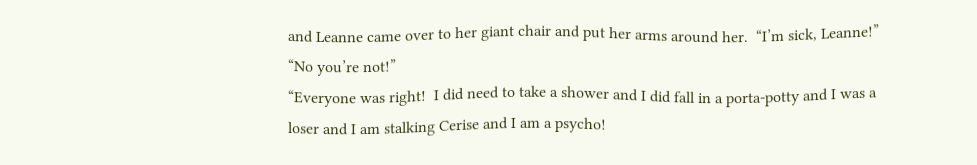and Leanne came over to her giant chair and put her arms around her.  “I’m sick, Leanne!”
“No you’re not!”
“Everyone was right!  I did need to take a shower and I did fall in a porta-potty and I was a loser and I am stalking Cerise and I am a psycho!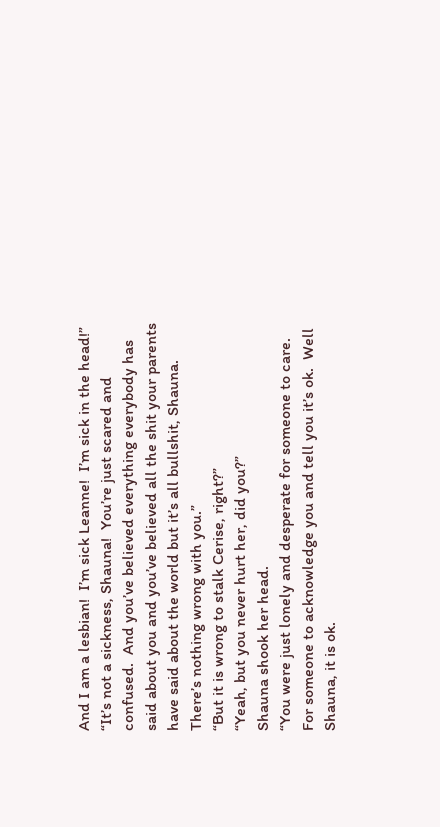And I am a lesbian!  I’m sick Leanne!  I’m sick in the head!”
“It’s not a sickness, Shauna!  You’re just scared and confused.  And you’ve believed everything everybody has said about you and you’ve believed all the shit your parents have said about the world but it’s all bullshit, Shauna.  There’s nothing wrong with you.”
“But it is wrong to stalk Cerise, right?”
“Yeah, but you never hurt her, did you?”
Shauna shook her head.
“You were just lonely and desperate for someone to care.  For someone to acknowledge you and tell you it’s ok.  Well Shauna, it is ok.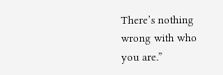There’s nothing wrong with who you are.”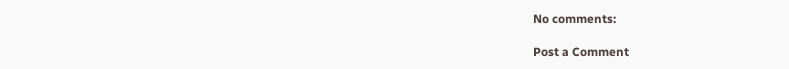No comments:

Post a Comment